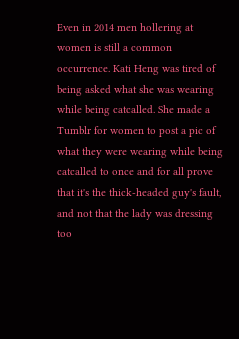Even in 2014 men hollering at women is still a common occurrence. Kati Heng was tired of being asked what she was wearing while being catcalled. She made a Tumblr for women to post a pic of what they were wearing while being catcalled to once and for all prove that it's the thick-headed guy's fault, and not that the lady was dressing too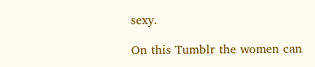sexy.

On this Tumblr the women can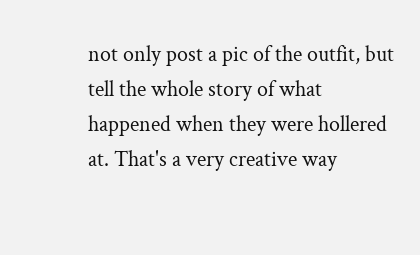not only post a pic of the outfit, but tell the whole story of what happened when they were hollered at. That's a very creative way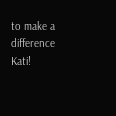to make a difference Kati!